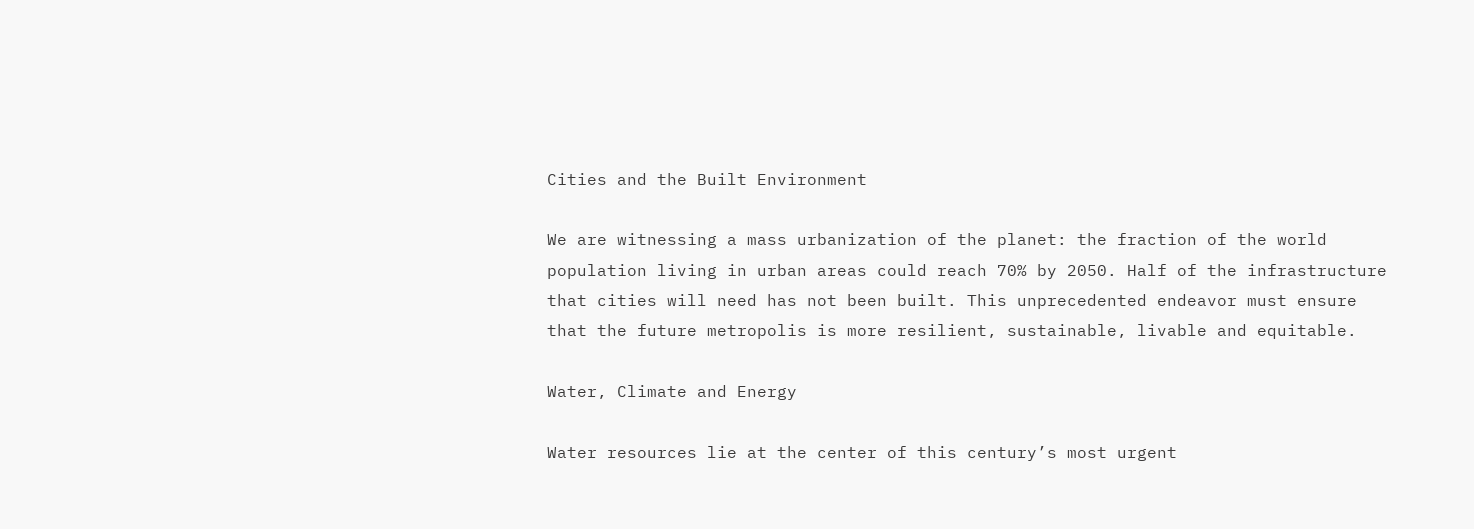Cities and the Built Environment

We are witnessing a mass urbanization of the planet: the fraction of the world population living in urban areas could reach 70% by 2050. Half of the infrastructure that cities will need has not been built. This unprecedented endeavor must ensure that the future metropolis is more resilient, sustainable, livable and equitable.

Water, Climate and Energy

Water resources lie at the center of this century’s most urgent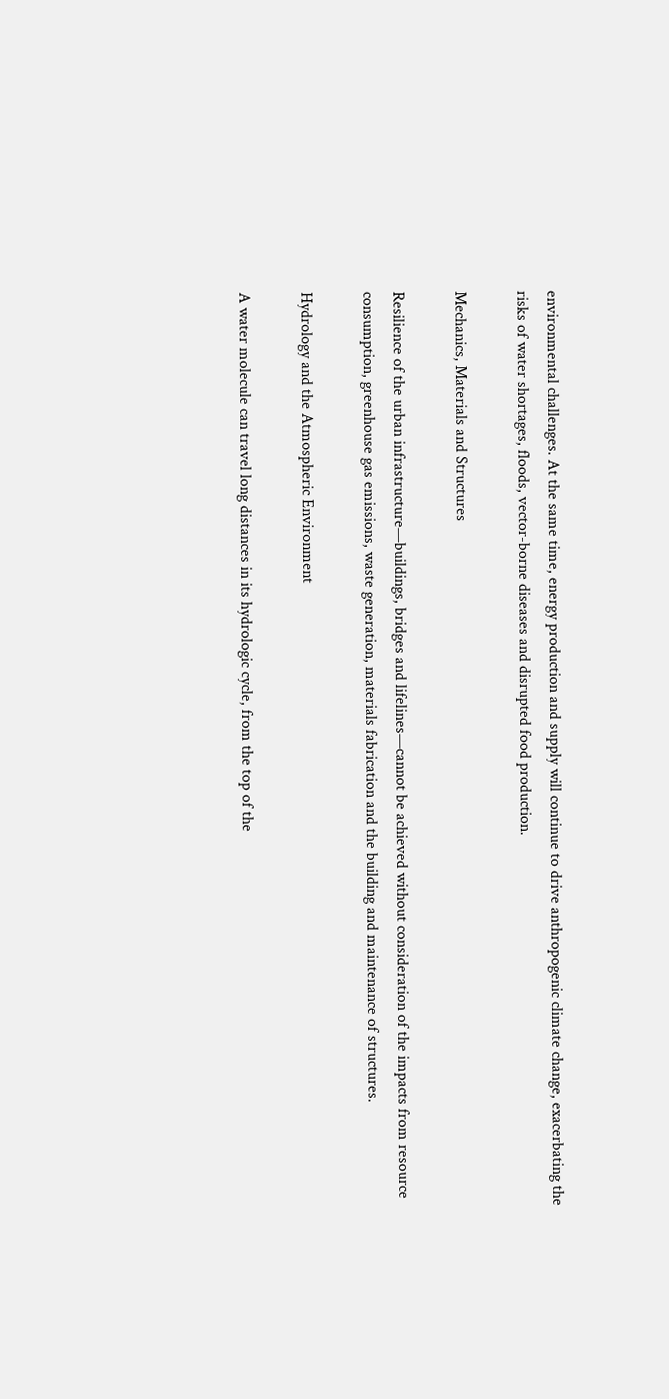environmental challenges. At the same time, energy production and supply will continue to drive anthropogenic climate change, exacerbating the risks of water shortages, floods, vector-borne diseases and disrupted food production.

Mechanics, Materials and Structures

Resilience of the urban infrastructure—buildings, bridges and lifelines—cannot be achieved without consideration of the impacts from resource consumption, greenhouse gas emissions, waste generation, materials fabrication and the building and maintenance of structures.

Hydrology and the Atmospheric Environment

A water molecule can travel long distances in its hydrologic cycle, from the top of the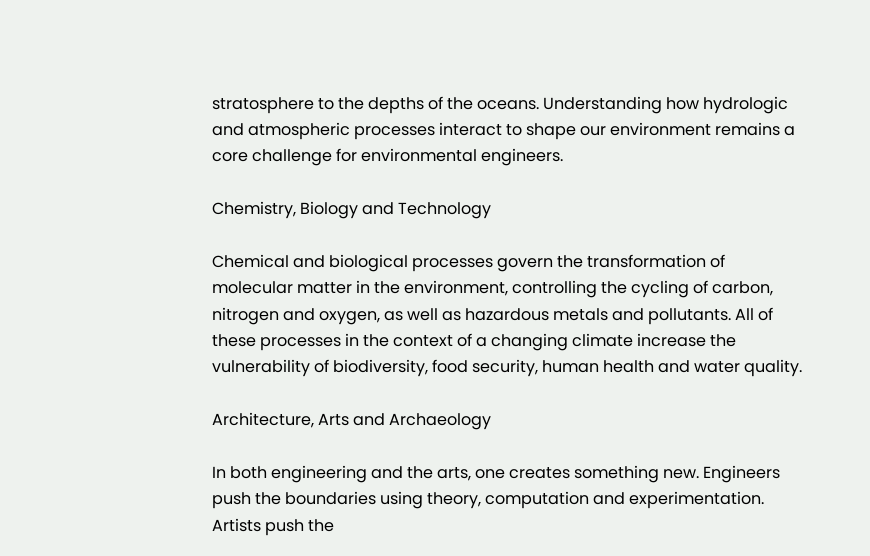stratosphere to the depths of the oceans. Understanding how hydrologic and atmospheric processes interact to shape our environment remains a core challenge for environmental engineers.

Chemistry, Biology and Technology

Chemical and biological processes govern the transformation of molecular matter in the environment, controlling the cycling of carbon, nitrogen and oxygen, as well as hazardous metals and pollutants. All of these processes in the context of a changing climate increase the vulnerability of biodiversity, food security, human health and water quality.

Architecture, Arts and Archaeology

In both engineering and the arts, one creates something new. Engineers push the boundaries using theory, computation and experimentation. Artists push the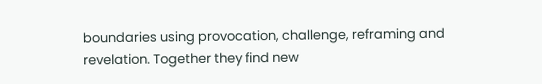boundaries using provocation, challenge, reframing and revelation. Together they find new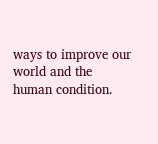ways to improve our world and the human condition.